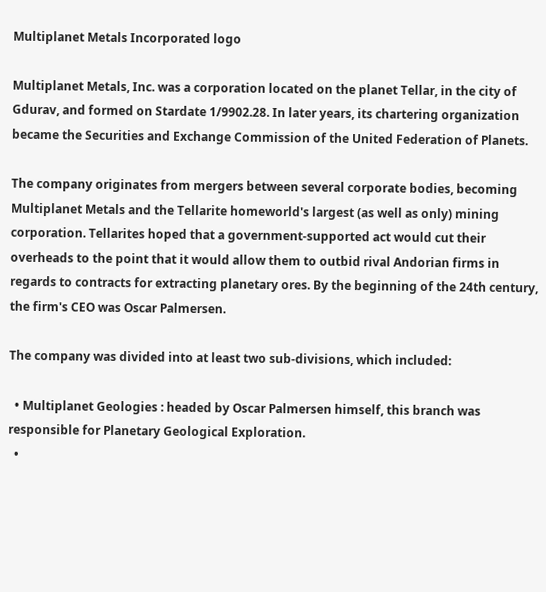Multiplanet Metals Incorporated logo

Multiplanet Metals, Inc. was a corporation located on the planet Tellar, in the city of Gdurav, and formed on Stardate 1/9902.28. In later years, its chartering organization became the Securities and Exchange Commission of the United Federation of Planets.

The company originates from mergers between several corporate bodies, becoming Multiplanet Metals and the Tellarite homeworld's largest (as well as only) mining corporation. Tellarites hoped that a government-supported act would cut their overheads to the point that it would allow them to outbid rival Andorian firms in regards to contracts for extracting planetary ores. By the beginning of the 24th century, the firm's CEO was Oscar Palmersen.

The company was divided into at least two sub-divisions, which included:

  • Multiplanet Geologies : headed by Oscar Palmersen himself, this branch was responsible for Planetary Geological Exploration.
  •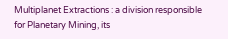Multiplanet Extractions : a division responsible for Planetary Mining, its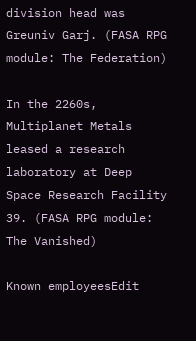division head was Greuniv Garj. (FASA RPG module: The Federation)

In the 2260s, Multiplanet Metals leased a research laboratory at Deep Space Research Facility 39. (FASA RPG module: The Vanished)

Known employeesEdit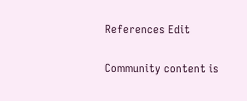References Edit

Community content is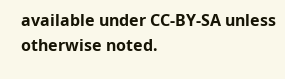available under CC-BY-SA unless otherwise noted.